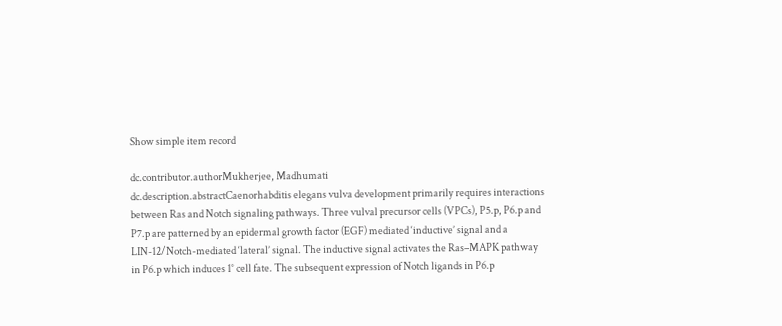Show simple item record

dc.contributor.authorMukherjee, Madhumati
dc.description.abstractCaenorhabditis elegans vulva development primarily requires interactions between Ras and Notch signaling pathways. Three vulval precursor cells (VPCs), P5.p, P6.p and P7.p are patterned by an epidermal growth factor (EGF) mediated ‘inductive’ signal and a LIN-12/Notch-mediated ‘lateral’ signal. The inductive signal activates the Ras–MAPK pathway in P6.p which induces 1° cell fate. The subsequent expression of Notch ligands in P6.p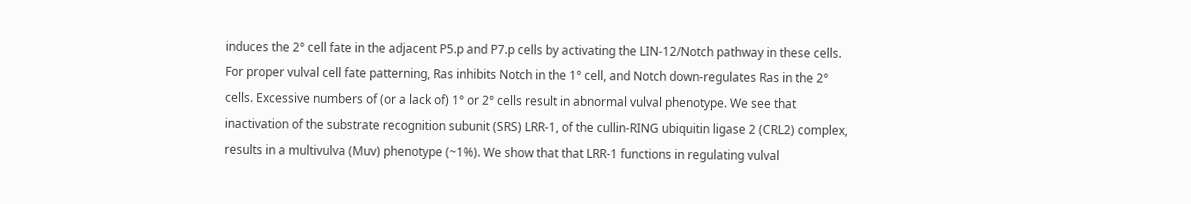induces the 2° cell fate in the adjacent P5.p and P7.p cells by activating the LIN-12/Notch pathway in these cells. For proper vulval cell fate patterning, Ras inhibits Notch in the 1° cell, and Notch down-regulates Ras in the 2° cells. Excessive numbers of (or a lack of) 1° or 2° cells result in abnormal vulval phenotype. We see that inactivation of the substrate recognition subunit (SRS) LRR-1, of the cullin-RING ubiquitin ligase 2 (CRL2) complex, results in a multivulva (Muv) phenotype (~1%). We show that that LRR-1 functions in regulating vulval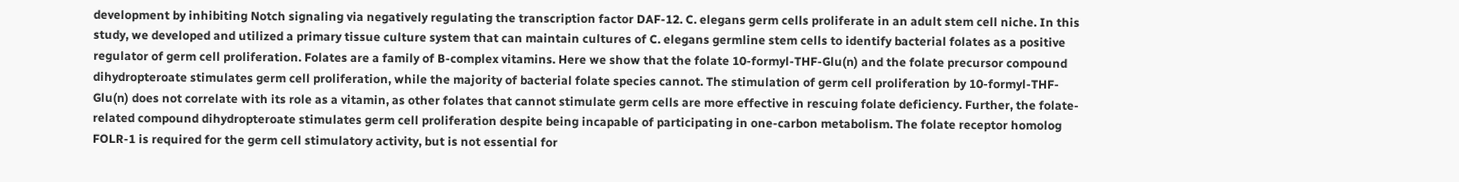development by inhibiting Notch signaling via negatively regulating the transcription factor DAF-12. C. elegans germ cells proliferate in an adult stem cell niche. In this study, we developed and utilized a primary tissue culture system that can maintain cultures of C. elegans germline stem cells to identify bacterial folates as a positive regulator of germ cell proliferation. Folates are a family of B-complex vitamins. Here we show that the folate 10-formyl-THF-Glu(n) and the folate precursor compound dihydropteroate stimulates germ cell proliferation, while the majority of bacterial folate species cannot. The stimulation of germ cell proliferation by 10-formyl-THF-Glu(n) does not correlate with its role as a vitamin, as other folates that cannot stimulate germ cells are more effective in rescuing folate deficiency. Further, the folate-related compound dihydropteroate stimulates germ cell proliferation despite being incapable of participating in one-carbon metabolism. The folate receptor homolog FOLR-1 is required for the germ cell stimulatory activity, but is not essential for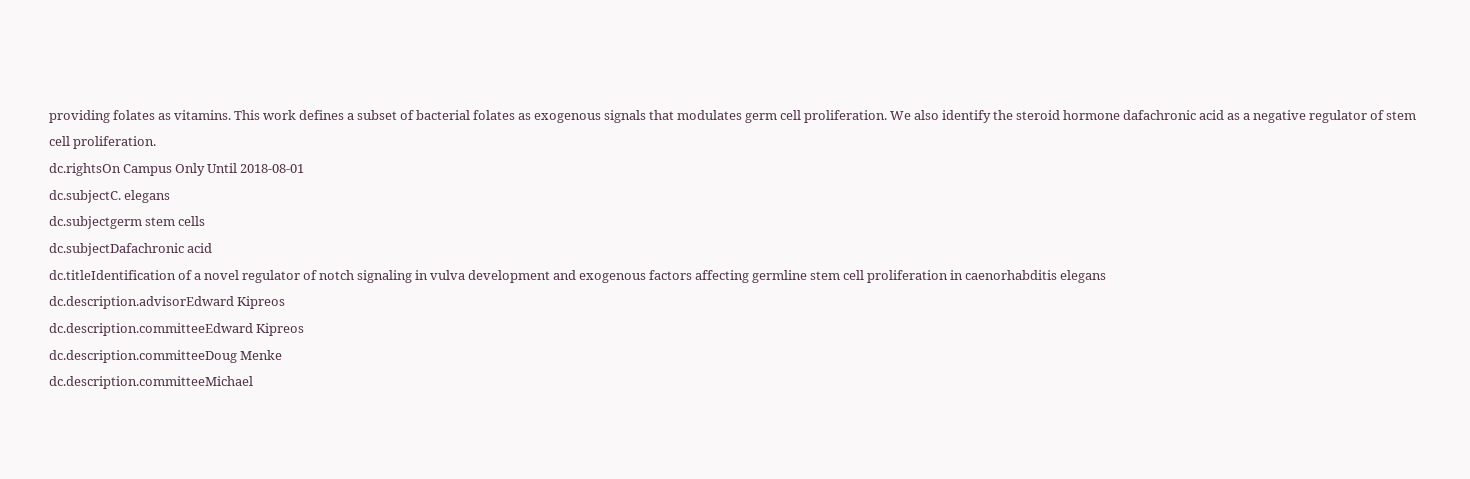providing folates as vitamins. This work defines a subset of bacterial folates as exogenous signals that modulates germ cell proliferation. We also identify the steroid hormone dafachronic acid as a negative regulator of stem cell proliferation.
dc.rightsOn Campus Only Until 2018-08-01
dc.subjectC. elegans
dc.subjectgerm stem cells
dc.subjectDafachronic acid
dc.titleIdentification of a novel regulator of notch signaling in vulva development and exogenous factors affecting germline stem cell proliferation in caenorhabditis elegans
dc.description.advisorEdward Kipreos
dc.description.committeeEdward Kipreos
dc.description.committeeDoug Menke
dc.description.committeeMichael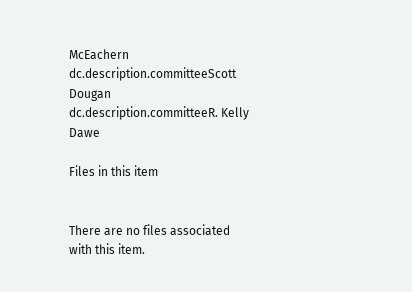McEachern
dc.description.committeeScott Dougan
dc.description.committeeR. Kelly Dawe

Files in this item


There are no files associated with this item.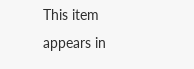This item appears in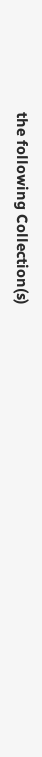the following Collection(s)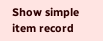Show simple item record